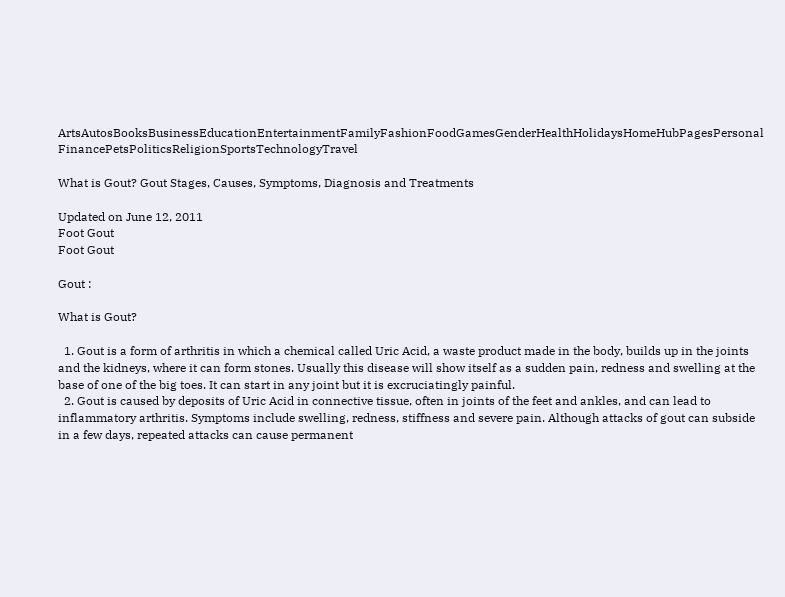ArtsAutosBooksBusinessEducationEntertainmentFamilyFashionFoodGamesGenderHealthHolidaysHomeHubPagesPersonal FinancePetsPoliticsReligionSportsTechnologyTravel

What is Gout? Gout Stages, Causes, Symptoms, Diagnosis and Treatments

Updated on June 12, 2011
Foot Gout
Foot Gout

Gout :

What is Gout?

  1. Gout is a form of arthritis in which a chemical called Uric Acid, a waste product made in the body, builds up in the joints and the kidneys, where it can form stones. Usually this disease will show itself as a sudden pain, redness and swelling at the base of one of the big toes. It can start in any joint but it is excruciatingly painful.
  2. Gout is caused by deposits of Uric Acid in connective tissue, often in joints of the feet and ankles, and can lead to inflammatory arthritis. Symptoms include swelling, redness, stiffness and severe pain. Although attacks of gout can subside in a few days, repeated attacks can cause permanent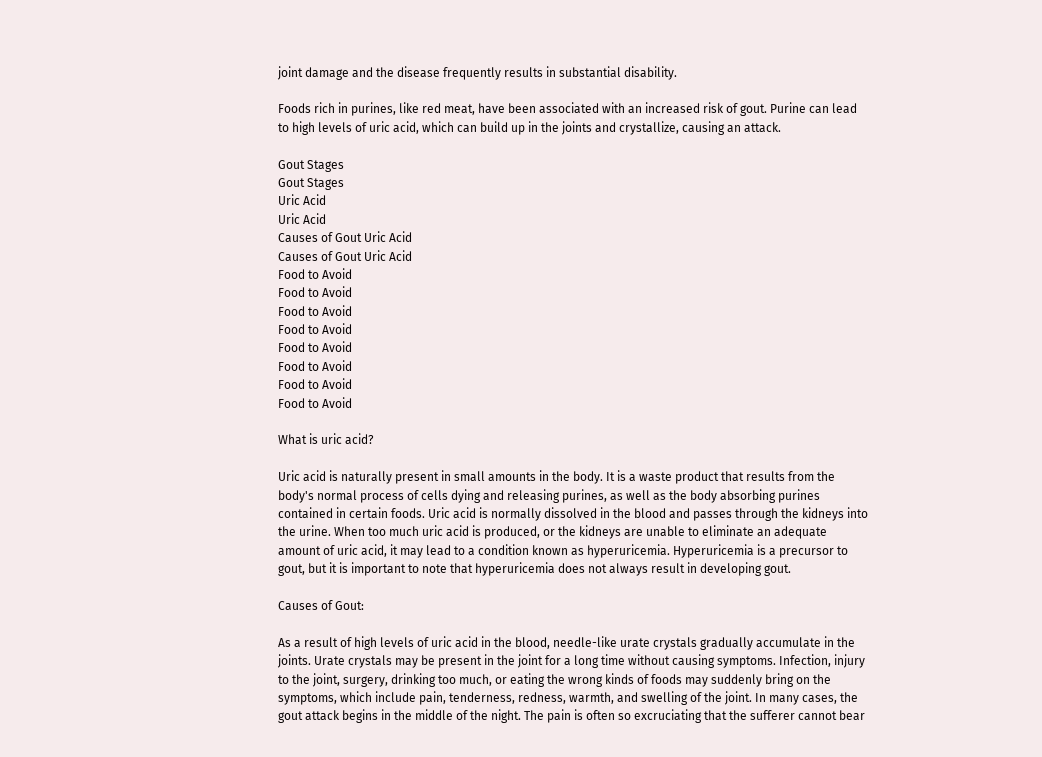joint damage and the disease frequently results in substantial disability.

Foods rich in purines, like red meat, have been associated with an increased risk of gout. Purine can lead to high levels of uric acid, which can build up in the joints and crystallize, causing an attack.

Gout Stages
Gout Stages
Uric Acid
Uric Acid
Causes of Gout Uric Acid
Causes of Gout Uric Acid
Food to Avoid
Food to Avoid
Food to Avoid
Food to Avoid
Food to Avoid
Food to Avoid
Food to Avoid
Food to Avoid

What is uric acid?

Uric acid is naturally present in small amounts in the body. It is a waste product that results from the body's normal process of cells dying and releasing purines, as well as the body absorbing purines contained in certain foods. Uric acid is normally dissolved in the blood and passes through the kidneys into the urine. When too much uric acid is produced, or the kidneys are unable to eliminate an adequate amount of uric acid, it may lead to a condition known as hyperuricemia. Hyperuricemia is a precursor to gout, but it is important to note that hyperuricemia does not always result in developing gout.

Causes of Gout:

As a result of high levels of uric acid in the blood, needle-like urate crystals gradually accumulate in the joints. Urate crystals may be present in the joint for a long time without causing symptoms. Infection, injury to the joint, surgery, drinking too much, or eating the wrong kinds of foods may suddenly bring on the symptoms, which include pain, tenderness, redness, warmth, and swelling of the joint. In many cases, the gout attack begins in the middle of the night. The pain is often so excruciating that the sufferer cannot bear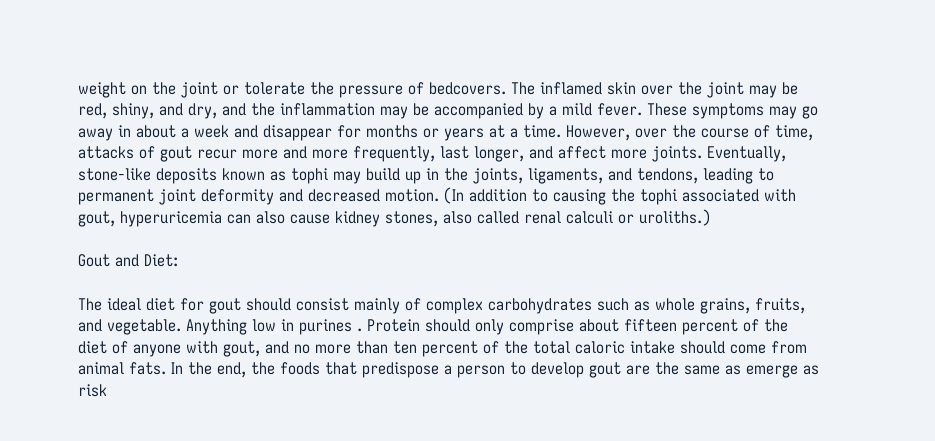weight on the joint or tolerate the pressure of bedcovers. The inflamed skin over the joint may be red, shiny, and dry, and the inflammation may be accompanied by a mild fever. These symptoms may go away in about a week and disappear for months or years at a time. However, over the course of time, attacks of gout recur more and more frequently, last longer, and affect more joints. Eventually, stone-like deposits known as tophi may build up in the joints, ligaments, and tendons, leading to permanent joint deformity and decreased motion. (In addition to causing the tophi associated with gout, hyperuricemia can also cause kidney stones, also called renal calculi or uroliths.)

Gout and Diet:

The ideal diet for gout should consist mainly of complex carbohydrates such as whole grains, fruits, and vegetable. Anything low in purines . Protein should only comprise about fifteen percent of the diet of anyone with gout, and no more than ten percent of the total caloric intake should come from animal fats. In the end, the foods that predispose a person to develop gout are the same as emerge as risk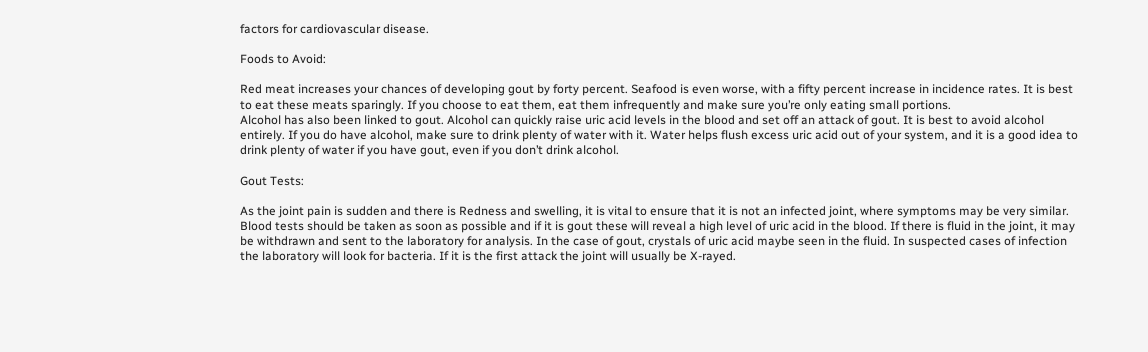factors for cardiovascular disease.

Foods to Avoid:

Red meat increases your chances of developing gout by forty percent. Seafood is even worse, with a fifty percent increase in incidence rates. It is best to eat these meats sparingly. If you choose to eat them, eat them infrequently and make sure you’re only eating small portions.
Alcohol has also been linked to gout. Alcohol can quickly raise uric acid levels in the blood and set off an attack of gout. It is best to avoid alcohol entirely. If you do have alcohol, make sure to drink plenty of water with it. Water helps flush excess uric acid out of your system, and it is a good idea to drink plenty of water if you have gout, even if you don’t drink alcohol.

Gout Tests:

As the joint pain is sudden and there is Redness and swelling, it is vital to ensure that it is not an infected joint, where symptoms may be very similar. Blood tests should be taken as soon as possible and if it is gout these will reveal a high level of uric acid in the blood. If there is fluid in the joint, it may be withdrawn and sent to the laboratory for analysis. In the case of gout, crystals of uric acid maybe seen in the fluid. In suspected cases of infection the laboratory will look for bacteria. If it is the first attack the joint will usually be X-rayed.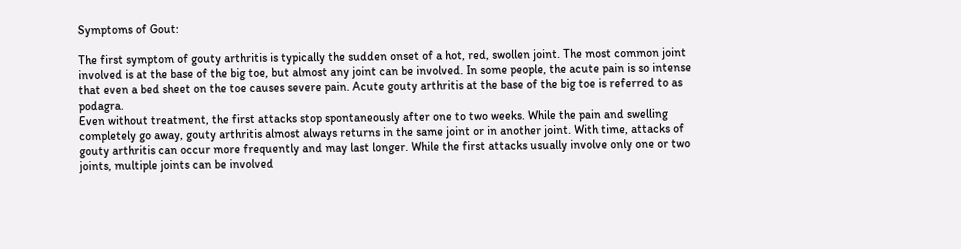Symptoms of Gout:

The first symptom of gouty arthritis is typically the sudden onset of a hot, red, swollen joint. The most common joint involved is at the base of the big toe, but almost any joint can be involved. In some people, the acute pain is so intense that even a bed sheet on the toe causes severe pain. Acute gouty arthritis at the base of the big toe is referred to as podagra.
Even without treatment, the first attacks stop spontaneously after one to two weeks. While the pain and swelling completely go away, gouty arthritis almost always returns in the same joint or in another joint. With time, attacks of gouty arthritis can occur more frequently and may last longer. While the first attacks usually involve only one or two joints, multiple joints can be involved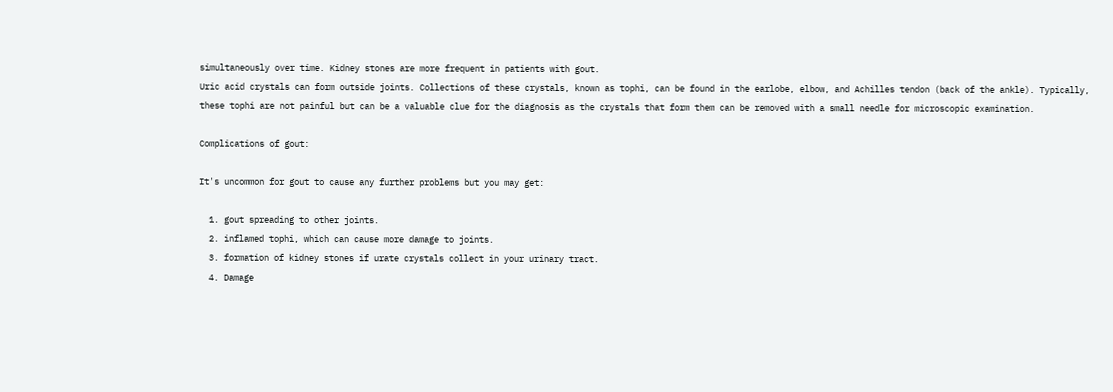simultaneously over time. Kidney stones are more frequent in patients with gout.
Uric acid crystals can form outside joints. Collections of these crystals, known as tophi, can be found in the earlobe, elbow, and Achilles tendon (back of the ankle). Typically, these tophi are not painful but can be a valuable clue for the diagnosis as the crystals that form them can be removed with a small needle for microscopic examination.

Complications of gout:

It's uncommon for gout to cause any further problems but you may get:

  1. gout spreading to other joints.
  2. inflamed tophi, which can cause more damage to joints.
  3. formation of kidney stones if urate crystals collect in your urinary tract.
  4. Damage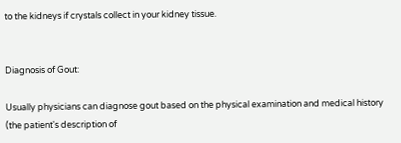to the kidneys if crystals collect in your kidney tissue.


Diagnosis of Gout:

Usually physicians can diagnose gout based on the physical examination and medical history (the patient's description of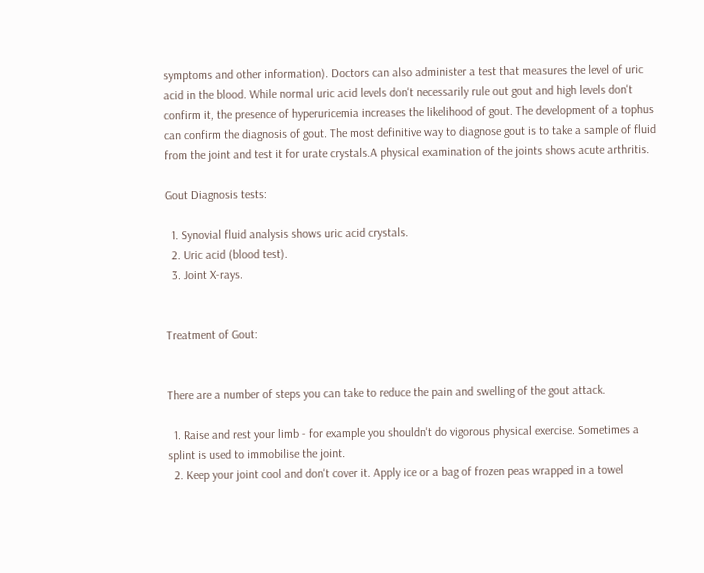symptoms and other information). Doctors can also administer a test that measures the level of uric acid in the blood. While normal uric acid levels don't necessarily rule out gout and high levels don't confirm it, the presence of hyperuricemia increases the likelihood of gout. The development of a tophus can confirm the diagnosis of gout. The most definitive way to diagnose gout is to take a sample of fluid from the joint and test it for urate crystals.A physical examination of the joints shows acute arthritis.

Gout Diagnosis tests:

  1. Synovial fluid analysis shows uric acid crystals.
  2. Uric acid (blood test).
  3. Joint X-rays.


Treatment of Gout:


There are a number of steps you can take to reduce the pain and swelling of the gout attack.

  1. Raise and rest your limb - for example you shouldn't do vigorous physical exercise. Sometimes a splint is used to immobilise the joint.
  2. Keep your joint cool and don't cover it. Apply ice or a bag of frozen peas wrapped in a towel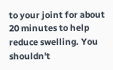to your joint for about 20 minutes to help reduce swelling. You shouldn't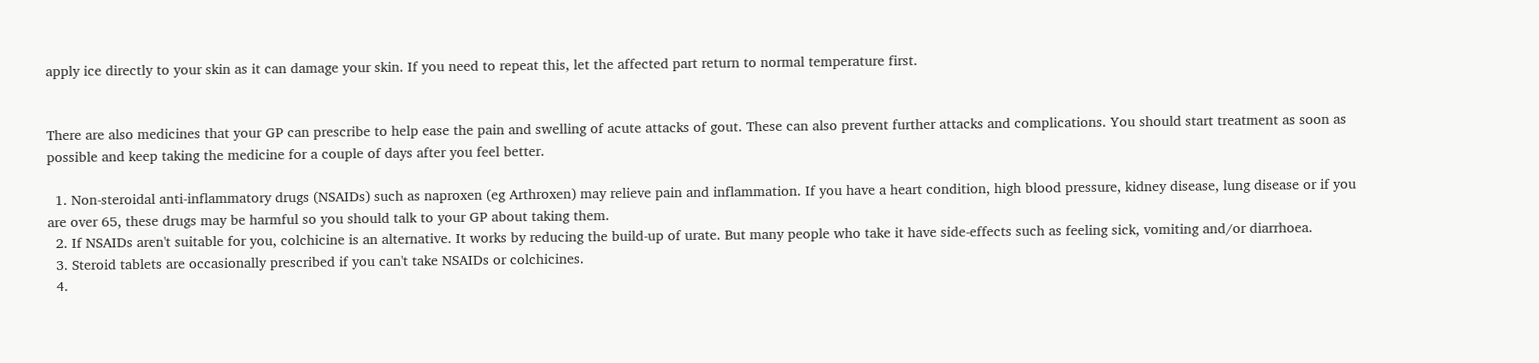apply ice directly to your skin as it can damage your skin. If you need to repeat this, let the affected part return to normal temperature first.


There are also medicines that your GP can prescribe to help ease the pain and swelling of acute attacks of gout. These can also prevent further attacks and complications. You should start treatment as soon as possible and keep taking the medicine for a couple of days after you feel better.

  1. Non-steroidal anti-inflammatory drugs (NSAIDs) such as naproxen (eg Arthroxen) may relieve pain and inflammation. If you have a heart condition, high blood pressure, kidney disease, lung disease or if you are over 65, these drugs may be harmful so you should talk to your GP about taking them.
  2. If NSAIDs aren't suitable for you, colchicine is an alternative. It works by reducing the build-up of urate. But many people who take it have side-effects such as feeling sick, vomiting and/or diarrhoea.
  3. Steroid tablets are occasionally prescribed if you can't take NSAIDs or colchicines.
  4.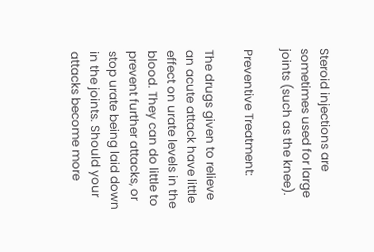Steroid injections are sometimes used for large joints (such as the knee).

Preventive Treatment:

The drugs given to relieve an acute attack have little effect on urate levels in the blood. They can do little to prevent further attacks, or stop urate being laid down in the joints. Should your attacks become more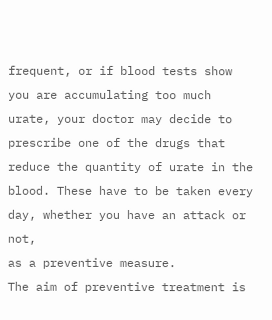frequent, or if blood tests show you are accumulating too much urate, your doctor may decide to prescribe one of the drugs that reduce the quantity of urate in the blood. These have to be taken every day, whether you have an attack or not,
as a preventive measure.
The aim of preventive treatment is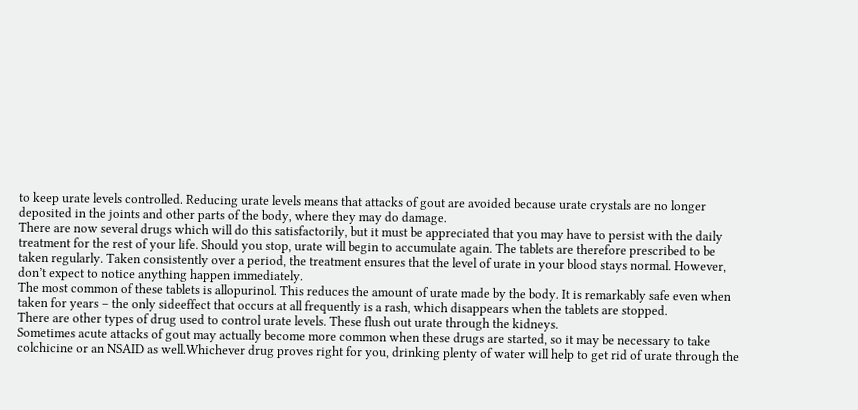to keep urate levels controlled. Reducing urate levels means that attacks of gout are avoided because urate crystals are no longer deposited in the joints and other parts of the body, where they may do damage.
There are now several drugs which will do this satisfactorily, but it must be appreciated that you may have to persist with the daily treatment for the rest of your life. Should you stop, urate will begin to accumulate again. The tablets are therefore prescribed to be taken regularly. Taken consistently over a period, the treatment ensures that the level of urate in your blood stays normal. However, don’t expect to notice anything happen immediately.
The most common of these tablets is allopurinol. This reduces the amount of urate made by the body. It is remarkably safe even when taken for years – the only sideeffect that occurs at all frequently is a rash, which disappears when the tablets are stopped.
There are other types of drug used to control urate levels. These flush out urate through the kidneys.
Sometimes acute attacks of gout may actually become more common when these drugs are started, so it may be necessary to take colchicine or an NSAID as well.Whichever drug proves right for you, drinking plenty of water will help to get rid of urate through the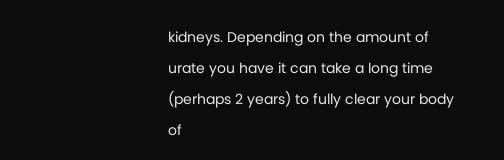kidneys. Depending on the amount of urate you have it can take a long time (perhaps 2 years) to fully clear your body of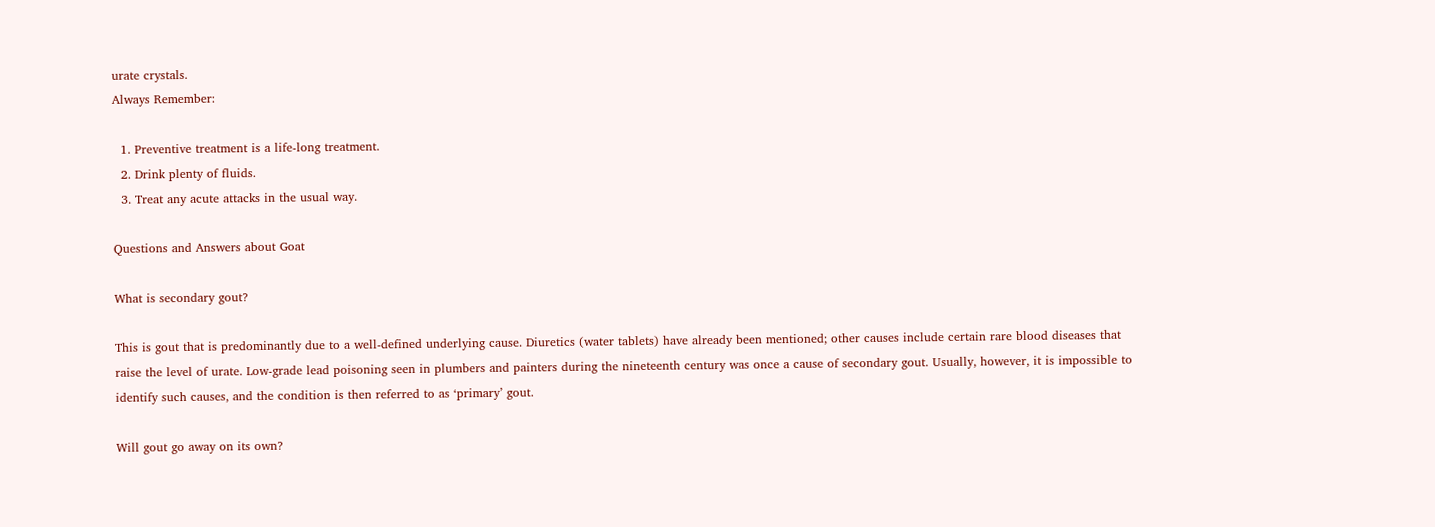urate crystals.
Always Remember:

  1. Preventive treatment is a life-long treatment.
  2. Drink plenty of fluids.
  3. Treat any acute attacks in the usual way.

Questions and Answers about Goat

What is secondary gout?

This is gout that is predominantly due to a well-defined underlying cause. Diuretics (water tablets) have already been mentioned; other causes include certain rare blood diseases that raise the level of urate. Low-grade lead poisoning seen in plumbers and painters during the nineteenth century was once a cause of secondary gout. Usually, however, it is impossible to identify such causes, and the condition is then referred to as ‘primary’ gout.

Will gout go away on its own?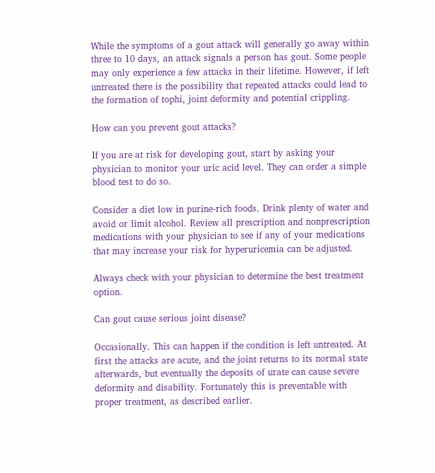While the symptoms of a gout attack will generally go away within three to 10 days, an attack signals a person has gout. Some people may only experience a few attacks in their lifetime. However, if left untreated there is the possibility that repeated attacks could lead to the formation of tophi, joint deformity and potential crippling.

How can you prevent gout attacks?

If you are at risk for developing gout, start by asking your physician to monitor your uric acid level. They can order a simple blood test to do so.

Consider a diet low in purine-rich foods. Drink plenty of water and avoid or limit alcohol. Review all prescription and nonprescription medications with your physician to see if any of your medications that may increase your risk for hyperuricemia can be adjusted.

Always check with your physician to determine the best treatment option.

Can gout cause serious joint disease?

Occasionally. This can happen if the condition is left untreated. At first the attacks are acute, and the joint returns to its normal state afterwards, but eventually the deposits of urate can cause severe deformity and disability. Fortunately this is preventable with proper treatment, as described earlier.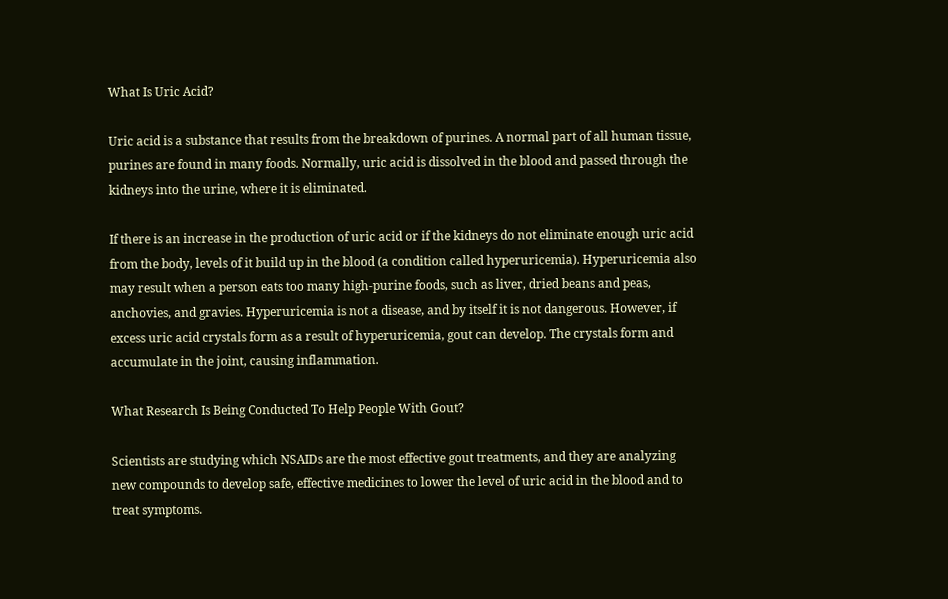What Is Uric Acid?

Uric acid is a substance that results from the breakdown of purines. A normal part of all human tissue, purines are found in many foods. Normally, uric acid is dissolved in the blood and passed through the kidneys into the urine, where it is eliminated.

If there is an increase in the production of uric acid or if the kidneys do not eliminate enough uric acid from the body, levels of it build up in the blood (a condition called hyperuricemia). Hyperuricemia also may result when a person eats too many high-purine foods, such as liver, dried beans and peas, anchovies, and gravies. Hyperuricemia is not a disease, and by itself it is not dangerous. However, if excess uric acid crystals form as a result of hyperuricemia, gout can develop. The crystals form and accumulate in the joint, causing inflammation.

What Research Is Being Conducted To Help People With Gout?

Scientists are studying which NSAIDs are the most effective gout treatments, and they are analyzing new compounds to develop safe, effective medicines to lower the level of uric acid in the blood and to treat symptoms.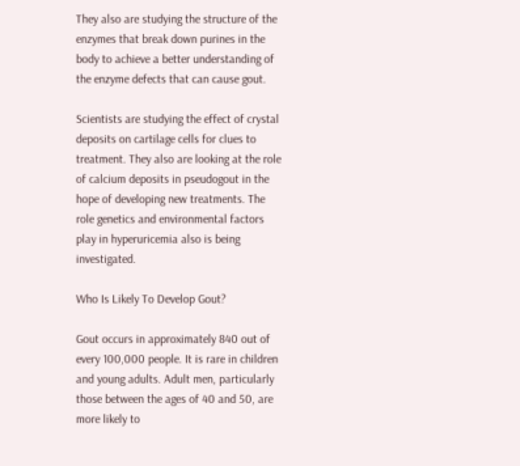They also are studying the structure of the enzymes that break down purines in the body to achieve a better understanding of the enzyme defects that can cause gout.

Scientists are studying the effect of crystal deposits on cartilage cells for clues to treatment. They also are looking at the role of calcium deposits in pseudogout in the hope of developing new treatments. The role genetics and environmental factors play in hyperuricemia also is being investigated.

Who Is Likely To Develop Gout?

Gout occurs in approximately 840 out of every 100,000 people. It is rare in children and young adults. Adult men, particularly those between the ages of 40 and 50, are more likely to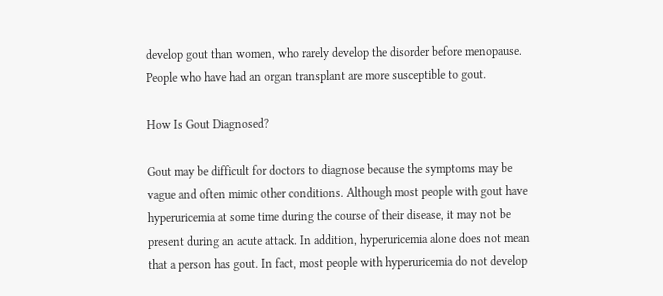develop gout than women, who rarely develop the disorder before menopause. People who have had an organ transplant are more susceptible to gout.

How Is Gout Diagnosed?

Gout may be difficult for doctors to diagnose because the symptoms may be vague and often mimic other conditions. Although most people with gout have hyperuricemia at some time during the course of their disease, it may not be present during an acute attack. In addition, hyperuricemia alone does not mean that a person has gout. In fact, most people with hyperuricemia do not develop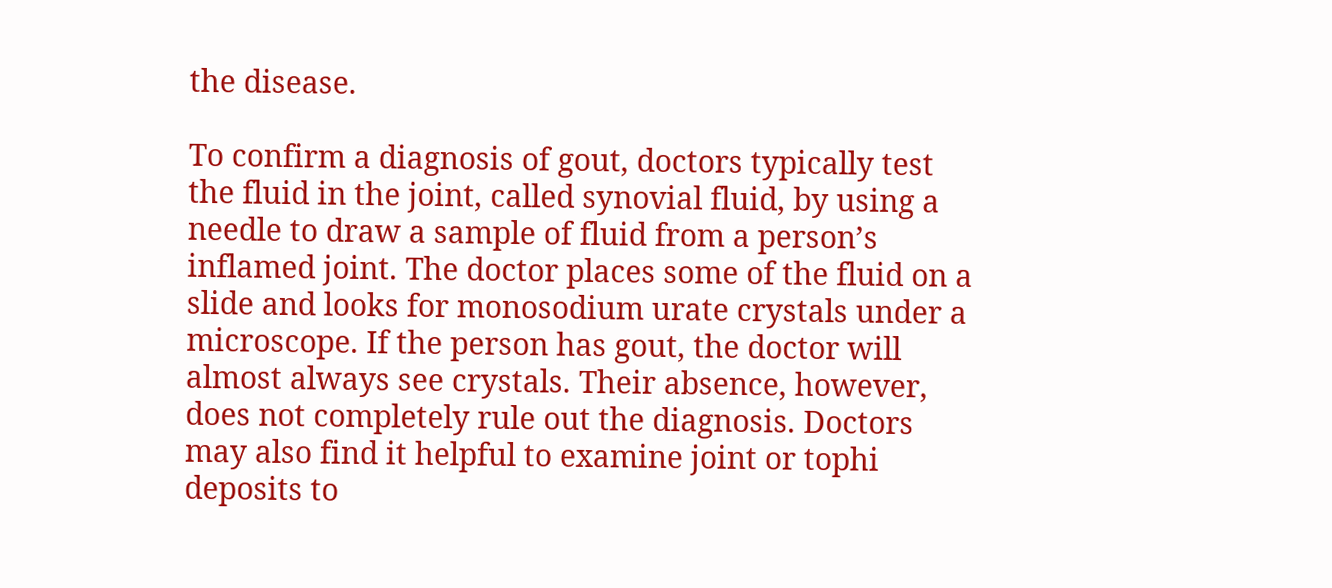the disease.

To confirm a diagnosis of gout, doctors typically test the fluid in the joint, called synovial fluid, by using a needle to draw a sample of fluid from a person’s inflamed joint. The doctor places some of the fluid on a slide and looks for monosodium urate crystals under a microscope. If the person has gout, the doctor will almost always see crystals. Their absence, however, does not completely rule out the diagnosis. Doctors may also find it helpful to examine joint or tophi deposits to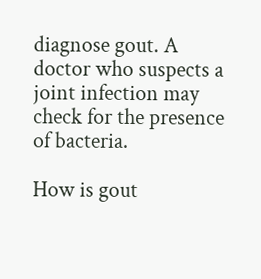diagnose gout. A doctor who suspects a joint infection may check for the presence of bacteria.

How is gout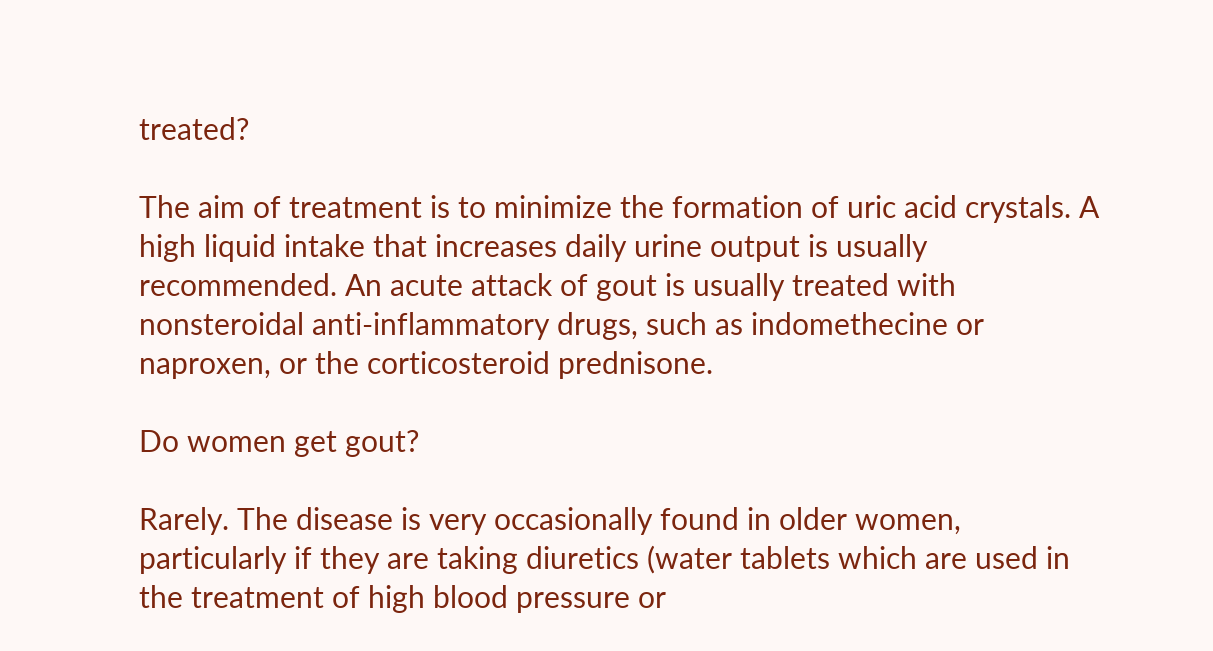treated?

The aim of treatment is to minimize the formation of uric acid crystals. A high liquid intake that increases daily urine output is usually recommended. An acute attack of gout is usually treated with nonsteroidal anti-inflammatory drugs, such as indomethecine or naproxen, or the corticosteroid prednisone.

Do women get gout?

Rarely. The disease is very occasionally found in older women, particularly if they are taking diuretics (water tablets which are used in the treatment of high blood pressure or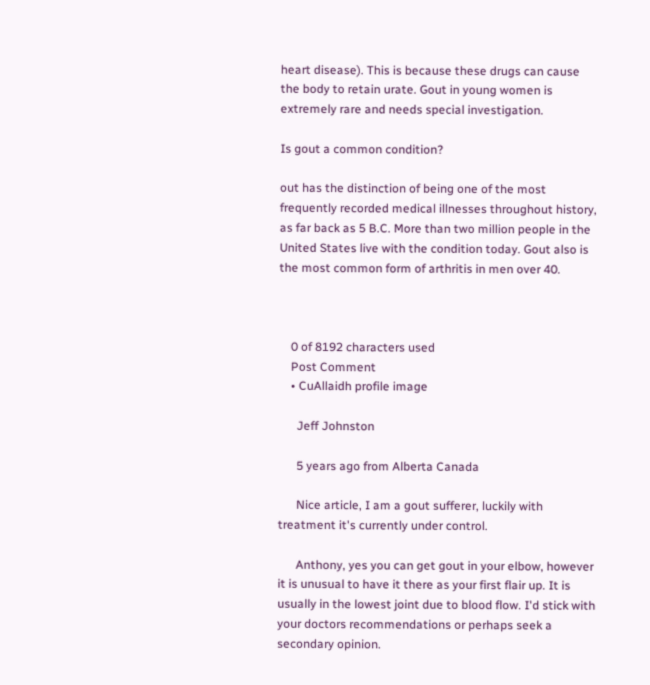heart disease). This is because these drugs can cause the body to retain urate. Gout in young women is extremely rare and needs special investigation.

Is gout a common condition?

out has the distinction of being one of the most frequently recorded medical illnesses throughout history, as far back as 5 B.C. More than two million people in the United States live with the condition today. Gout also is the most common form of arthritis in men over 40.



    0 of 8192 characters used
    Post Comment
    • CuAllaidh profile image

      Jeff Johnston

      5 years ago from Alberta Canada

      Nice article, I am a gout sufferer, luckily with treatment it's currently under control.

      Anthony, yes you can get gout in your elbow, however it is unusual to have it there as your first flair up. It is usually in the lowest joint due to blood flow. I'd stick with your doctors recommendations or perhaps seek a secondary opinion.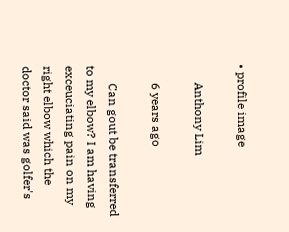• profile image

      Anthony Lim

      6 years ago

      Can gout be transferred to my elbow? I am having exceuciating pain on my right elbow which the doctor said was golfer's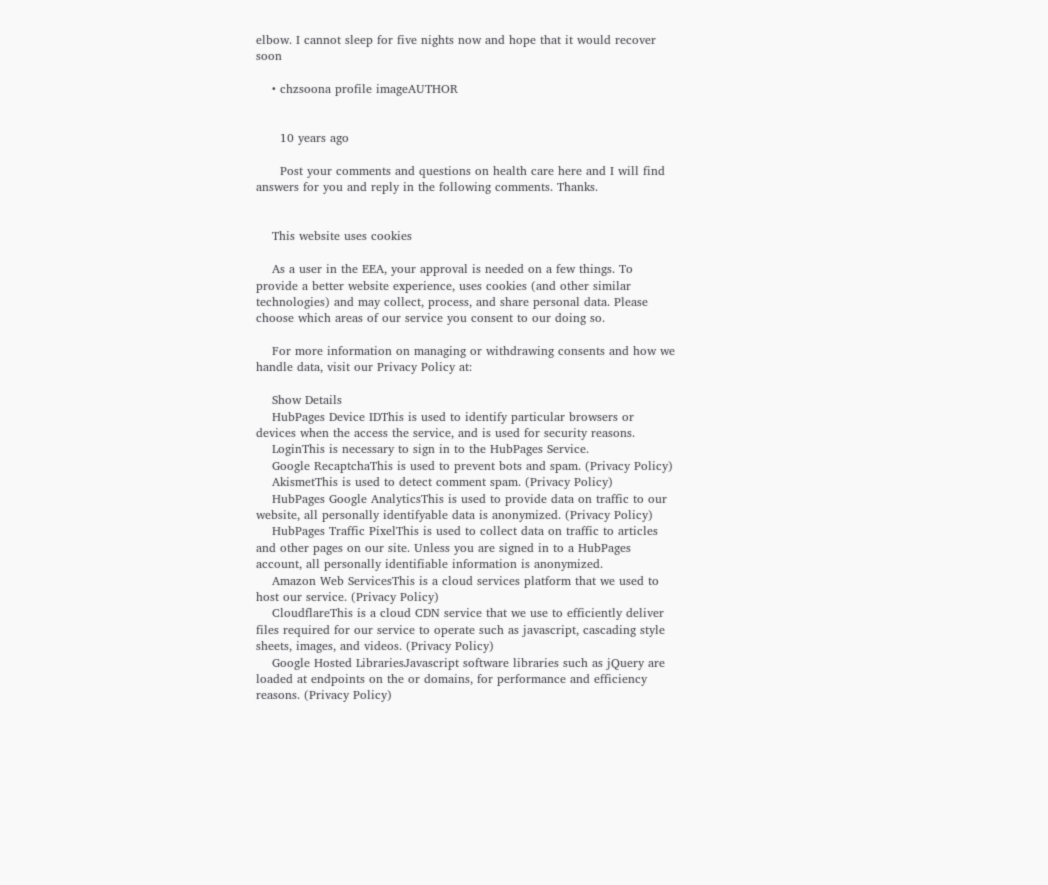elbow. I cannot sleep for five nights now and hope that it would recover soon

    • chzsoona profile imageAUTHOR


      10 years ago

      Post your comments and questions on health care here and I will find answers for you and reply in the following comments. Thanks.


    This website uses cookies

    As a user in the EEA, your approval is needed on a few things. To provide a better website experience, uses cookies (and other similar technologies) and may collect, process, and share personal data. Please choose which areas of our service you consent to our doing so.

    For more information on managing or withdrawing consents and how we handle data, visit our Privacy Policy at:

    Show Details
    HubPages Device IDThis is used to identify particular browsers or devices when the access the service, and is used for security reasons.
    LoginThis is necessary to sign in to the HubPages Service.
    Google RecaptchaThis is used to prevent bots and spam. (Privacy Policy)
    AkismetThis is used to detect comment spam. (Privacy Policy)
    HubPages Google AnalyticsThis is used to provide data on traffic to our website, all personally identifyable data is anonymized. (Privacy Policy)
    HubPages Traffic PixelThis is used to collect data on traffic to articles and other pages on our site. Unless you are signed in to a HubPages account, all personally identifiable information is anonymized.
    Amazon Web ServicesThis is a cloud services platform that we used to host our service. (Privacy Policy)
    CloudflareThis is a cloud CDN service that we use to efficiently deliver files required for our service to operate such as javascript, cascading style sheets, images, and videos. (Privacy Policy)
    Google Hosted LibrariesJavascript software libraries such as jQuery are loaded at endpoints on the or domains, for performance and efficiency reasons. (Privacy Policy)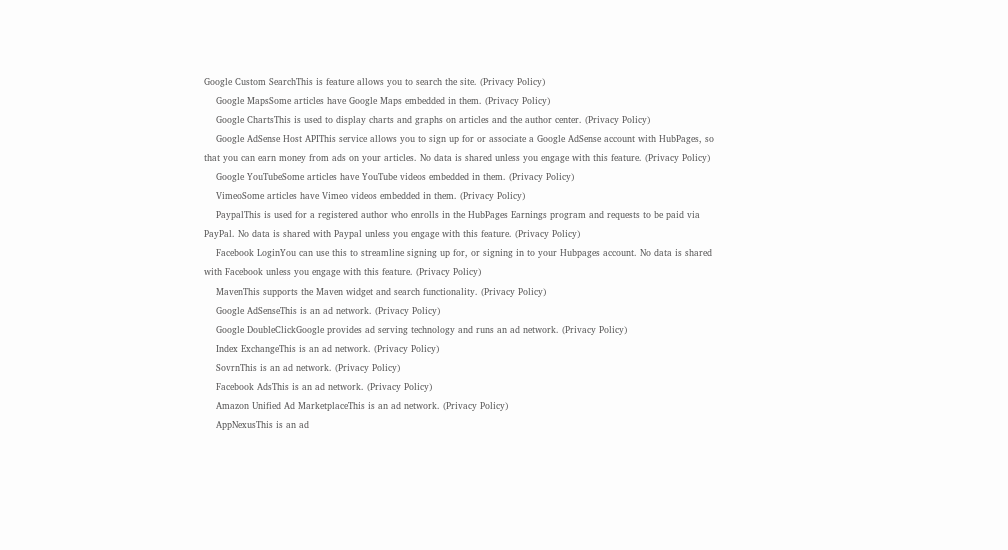Google Custom SearchThis is feature allows you to search the site. (Privacy Policy)
    Google MapsSome articles have Google Maps embedded in them. (Privacy Policy)
    Google ChartsThis is used to display charts and graphs on articles and the author center. (Privacy Policy)
    Google AdSense Host APIThis service allows you to sign up for or associate a Google AdSense account with HubPages, so that you can earn money from ads on your articles. No data is shared unless you engage with this feature. (Privacy Policy)
    Google YouTubeSome articles have YouTube videos embedded in them. (Privacy Policy)
    VimeoSome articles have Vimeo videos embedded in them. (Privacy Policy)
    PaypalThis is used for a registered author who enrolls in the HubPages Earnings program and requests to be paid via PayPal. No data is shared with Paypal unless you engage with this feature. (Privacy Policy)
    Facebook LoginYou can use this to streamline signing up for, or signing in to your Hubpages account. No data is shared with Facebook unless you engage with this feature. (Privacy Policy)
    MavenThis supports the Maven widget and search functionality. (Privacy Policy)
    Google AdSenseThis is an ad network. (Privacy Policy)
    Google DoubleClickGoogle provides ad serving technology and runs an ad network. (Privacy Policy)
    Index ExchangeThis is an ad network. (Privacy Policy)
    SovrnThis is an ad network. (Privacy Policy)
    Facebook AdsThis is an ad network. (Privacy Policy)
    Amazon Unified Ad MarketplaceThis is an ad network. (Privacy Policy)
    AppNexusThis is an ad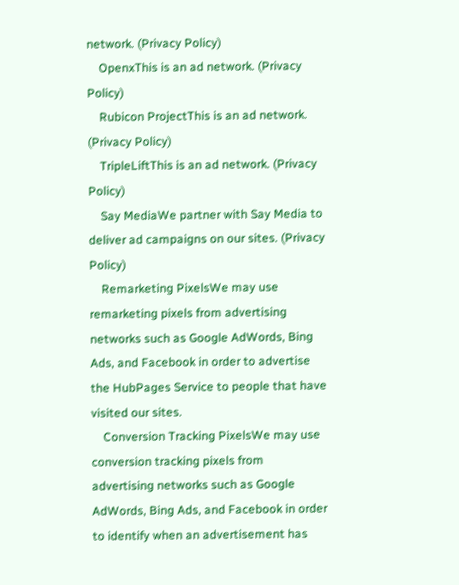network. (Privacy Policy)
    OpenxThis is an ad network. (Privacy Policy)
    Rubicon ProjectThis is an ad network. (Privacy Policy)
    TripleLiftThis is an ad network. (Privacy Policy)
    Say MediaWe partner with Say Media to deliver ad campaigns on our sites. (Privacy Policy)
    Remarketing PixelsWe may use remarketing pixels from advertising networks such as Google AdWords, Bing Ads, and Facebook in order to advertise the HubPages Service to people that have visited our sites.
    Conversion Tracking PixelsWe may use conversion tracking pixels from advertising networks such as Google AdWords, Bing Ads, and Facebook in order to identify when an advertisement has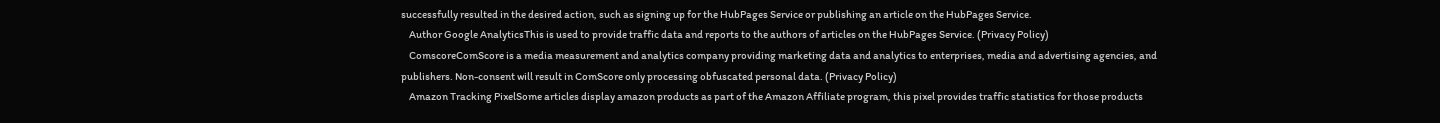successfully resulted in the desired action, such as signing up for the HubPages Service or publishing an article on the HubPages Service.
    Author Google AnalyticsThis is used to provide traffic data and reports to the authors of articles on the HubPages Service. (Privacy Policy)
    ComscoreComScore is a media measurement and analytics company providing marketing data and analytics to enterprises, media and advertising agencies, and publishers. Non-consent will result in ComScore only processing obfuscated personal data. (Privacy Policy)
    Amazon Tracking PixelSome articles display amazon products as part of the Amazon Affiliate program, this pixel provides traffic statistics for those products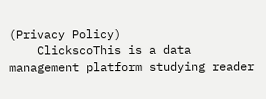(Privacy Policy)
    ClickscoThis is a data management platform studying reader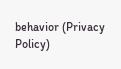behavior (Privacy Policy)